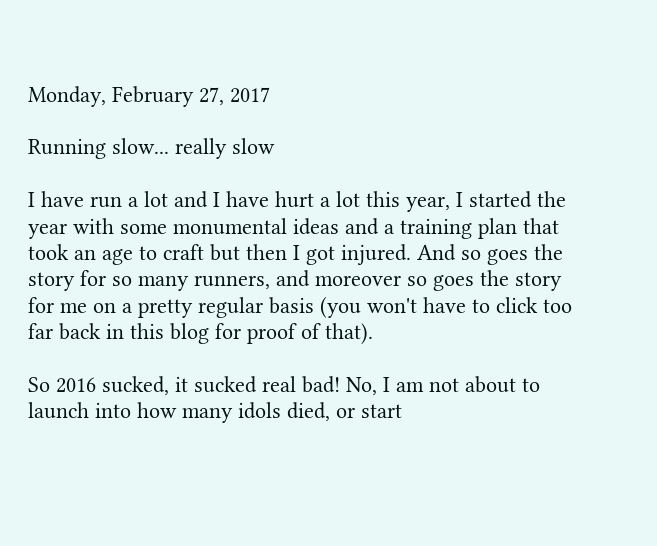Monday, February 27, 2017

Running slow... really slow

I have run a lot and I have hurt a lot this year, I started the year with some monumental ideas and a training plan that took an age to craft but then I got injured. And so goes the story for so many runners, and moreover so goes the story for me on a pretty regular basis (you won't have to click too far back in this blog for proof of that).

So 2016 sucked, it sucked real bad! No, I am not about to launch into how many idols died, or start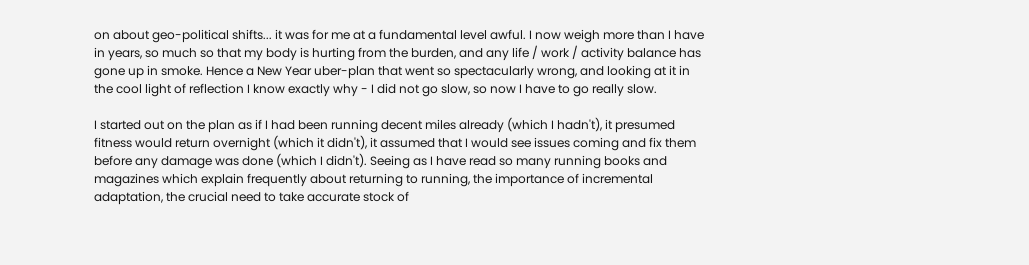on about geo-political shifts... it was for me at a fundamental level awful. I now weigh more than I have in years, so much so that my body is hurting from the burden, and any life / work / activity balance has gone up in smoke. Hence a New Year uber-plan that went so spectacularly wrong, and looking at it in the cool light of reflection I know exactly why - I did not go slow, so now I have to go really slow.

I started out on the plan as if I had been running decent miles already (which I hadn't), it presumed fitness would return overnight (which it didn't), it assumed that I would see issues coming and fix them before any damage was done (which I didn't). Seeing as I have read so many running books and magazines which explain frequently about returning to running, the importance of incremental adaptation, the crucial need to take accurate stock of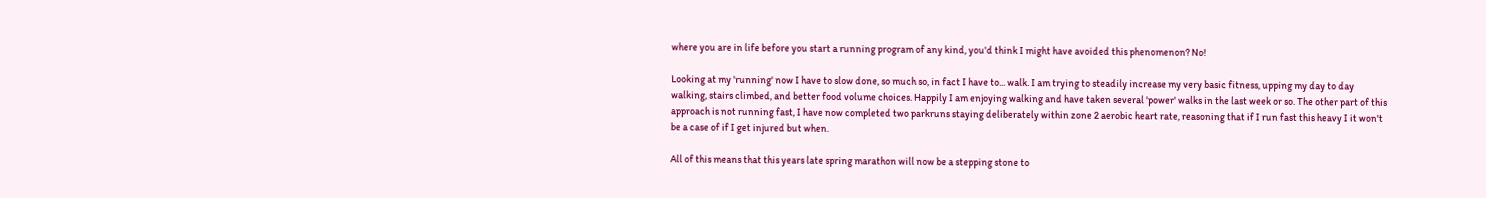where you are in life before you start a running program of any kind, you'd think I might have avoided this phenomenon? No!

Looking at my 'running' now I have to slow done, so much so, in fact I have to... walk. I am trying to steadily increase my very basic fitness, upping my day to day walking, stairs climbed, and better food volume choices. Happily I am enjoying walking and have taken several 'power' walks in the last week or so. The other part of this approach is not running fast, I have now completed two parkruns staying deliberately within zone 2 aerobic heart rate, reasoning that if I run fast this heavy I it won't be a case of if I get injured but when.

All of this means that this years late spring marathon will now be a stepping stone to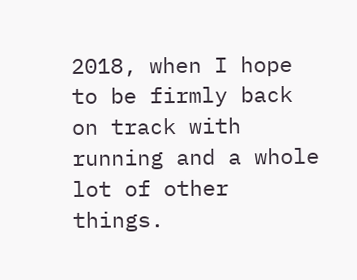2018, when I hope to be firmly back on track with running and a whole lot of other things.